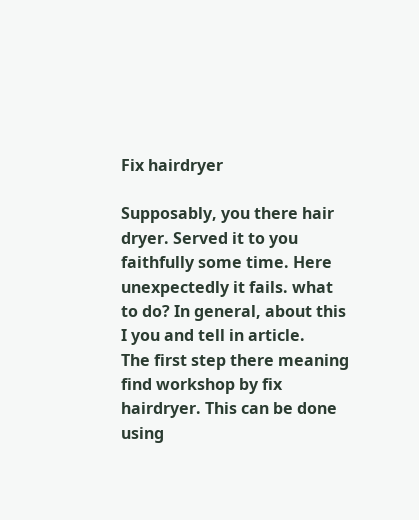Fix hairdryer

Supposably, you there hair dryer. Served it to you faithfully some time. Here unexpectedly it fails. what to do? In general, about this I you and tell in article.
The first step there meaning find workshop by fix hairdryer. This can be done using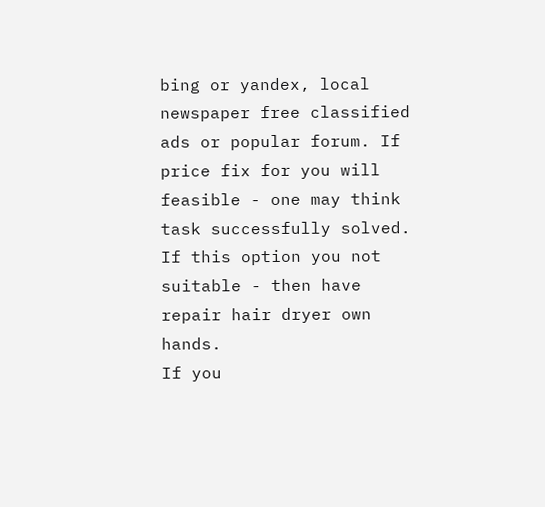bing or yandex, local newspaper free classified ads or popular forum. If price fix for you will feasible - one may think task successfully solved. If this option you not suitable - then have repair hair dryer own hands.
If you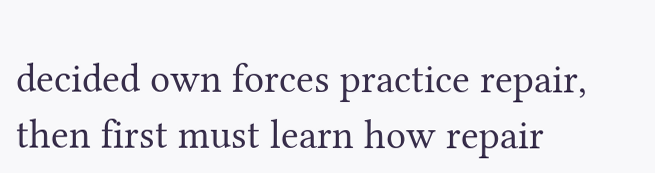decided own forces practice repair, then first must learn how repair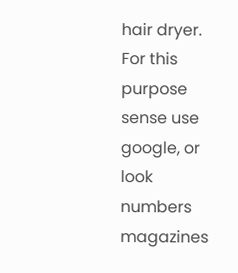hair dryer. For this purpose sense use google, or look numbers magazines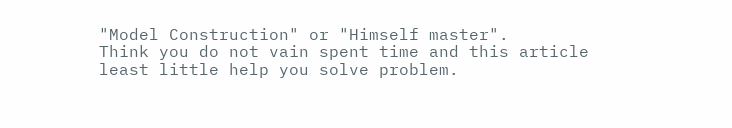"Model Construction" or "Himself master".
Think you do not vain spent time and this article least little help you solve problem.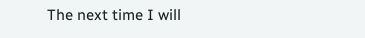The next time I will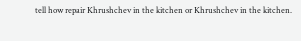tell how repair Khrushchev in the kitchen or Khrushchev in the kitchen.